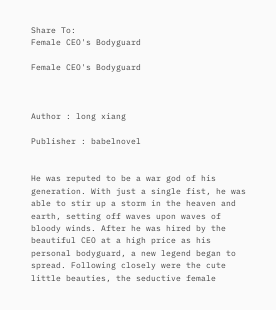Share To:
Female CEO's Bodyguard

Female CEO's Bodyguard



Author : long xiang

Publisher : babelnovel


He was reputed to be a war god of his generation. With just a single fist, he was able to stir up a storm in the heaven and earth, setting off waves upon waves of bloody winds. After he was hired by the beautiful CEO at a high price as his personal bodyguard, a new legend began to spread. Following closely were the cute little beauties, the seductive female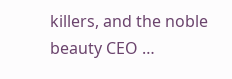killers, and the noble beauty CEO …